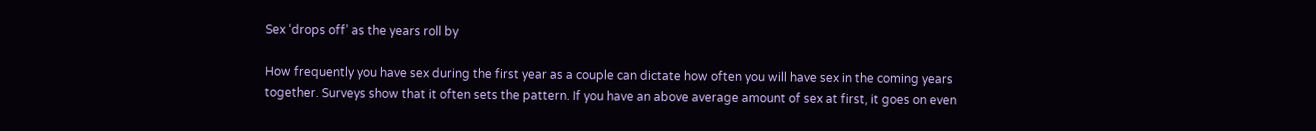Sex ‘drops off’ as the years roll by

How frequently you have sex during the first year as a couple can dictate how often you will have sex in the coming years together. Surveys show that it often sets the pattern. If you have an above average amount of sex at first, it goes on even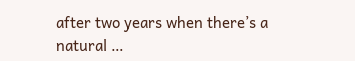after two years when there’s a natural …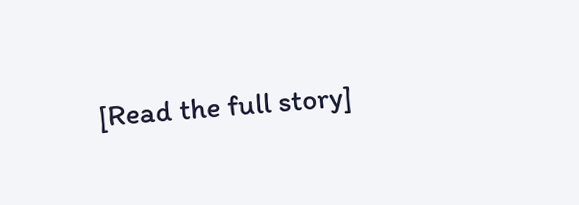[Read the full story]